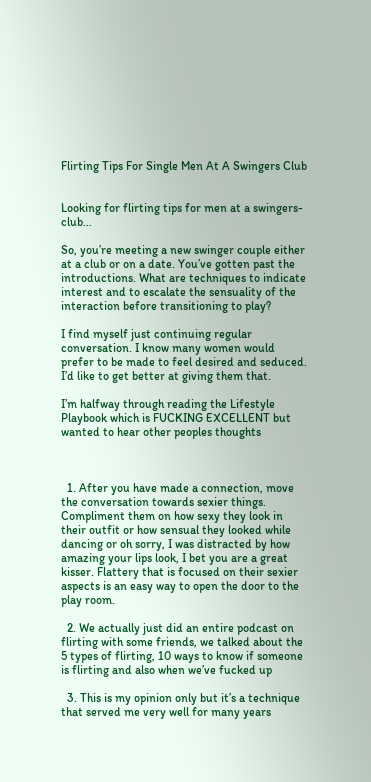Flirting Tips For Single Men At A Swingers Club


Looking for flirting tips for men at a swingers-club…

So, you’re meeting a new swinger couple either at a club or on a date. You’ve gotten past the introductions. What are techniques to indicate interest and to escalate the sensuality of the interaction before transitioning to play?

I find myself just continuing regular conversation. I know many women would prefer to be made to feel desired and seduced. I’d like to get better at giving them that.

I’m halfway through reading the Lifestyle Playbook which is FUCKING EXCELLENT but wanted to hear other peoples thoughts



  1. After you have made a connection, move the conversation towards sexier things. Compliment them on how sexy they look in their outfit or how sensual they looked while dancing or oh sorry, I was distracted by how amazing your lips look, I bet you are a great kisser. Flattery that is focused on their sexier aspects is an easy way to open the door to the play room.

  2. We actually just did an entire podcast on flirting with some friends, we talked about the 5 types of flirting, 10 ways to know if someone is flirting and also when we’ve fucked up

  3. This is my opinion only but it’s a technique that served me very well for many years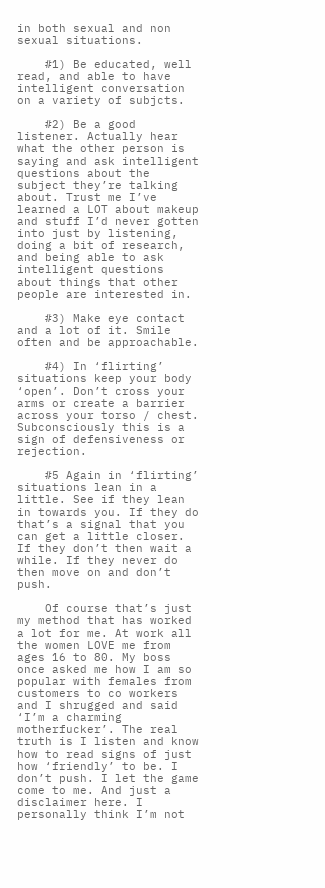in both sexual and non sexual situations.

    #1) Be educated, well read, and able to have intelligent conversation on a variety of subjcts.

    #2) Be a good listener. Actually hear what the other person is saying and ask intelligent questions about the subject they’re talking about. Trust me I’ve learned a LOT about makeup and stuff I’d never gotten into just by listening, doing a bit of research, and being able to ask intelligent questions about things that other people are interested in.

    #3) Make eye contact and a lot of it. Smile often and be approachable.

    #4) In ‘flirting’ situations keep your body ‘open’. Don’t cross your arms or create a barrier across your torso / chest. Subconsciously this is a sign of defensiveness or rejection.

    #5 Again in ‘flirting’ situations lean in a little. See if they lean in towards you. If they do that’s a signal that you can get a little closer. If they don’t then wait a while. If they never do then move on and don’t push.

    Of course that’s just my method that has worked a lot for me. At work all the women LOVE me from ages 16 to 80. My boss once asked me how I am so popular with females from customers to co workers and I shrugged and said ‘I’m a charming motherfucker’. The real truth is I listen and know how to read signs of just how ‘friendly’ to be. I don’t push. I let the game come to me. And just a disclaimer here. I personally think I’m not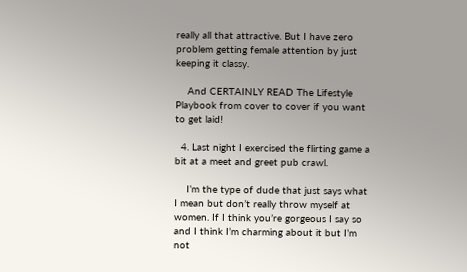really all that attractive. But I have zero problem getting female attention by just keeping it classy.

    And CERTAINLY READ The Lifestyle Playbook from cover to cover if you want to get laid!

  4. Last night I exercised the flirting game a bit at a meet and greet pub crawl.

    I’m the type of dude that just says what I mean but don’t really throw myself at women. If I think you’re gorgeous I say so and I think I’m charming about it but I’m not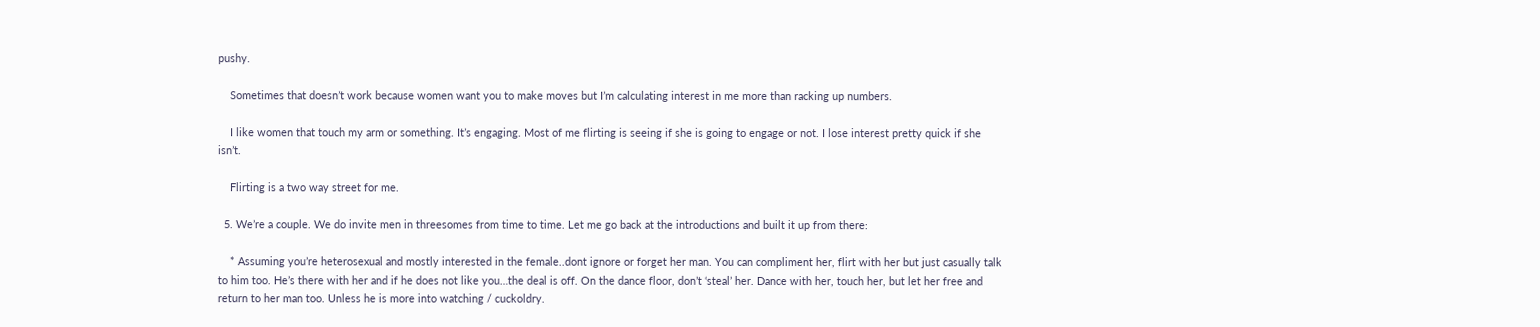pushy.

    Sometimes that doesn’t work because women want you to make moves but I’m calculating interest in me more than racking up numbers.

    I like women that touch my arm or something. It’s engaging. Most of me flirting is seeing if she is going to engage or not. I lose interest pretty quick if she isn’t.

    Flirting is a two way street for me.

  5. We’re a couple. We do invite men in threesomes from time to time. Let me go back at the introductions and built it up from there:

    * Assuming you’re heterosexual and mostly interested in the female..dont ignore or forget her man. You can compliment her, flirt with her but just casually talk to him too. He’s there with her and if he does not like you…the deal is off. On the dance floor, don’t ‘steal’ her. Dance with her, touch her, but let her free and return to her man too. Unless he is more into watching / cuckoldry.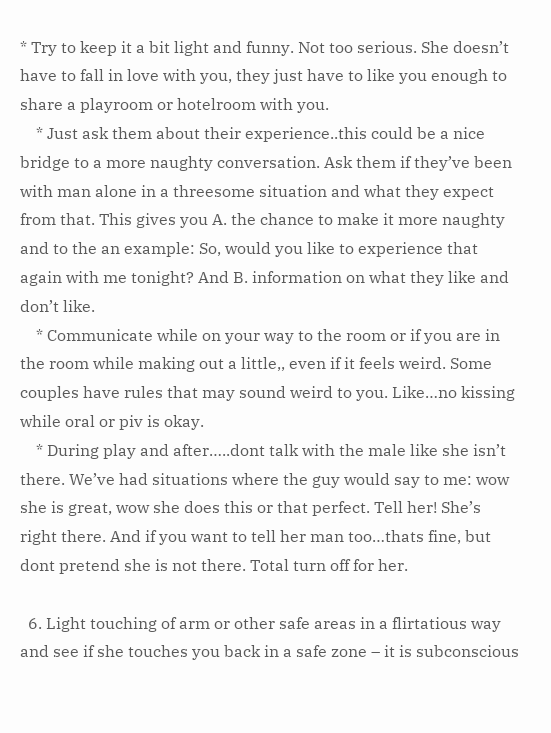* Try to keep it a bit light and funny. Not too serious. She doesn’t have to fall in love with you, they just have to like you enough to share a playroom or hotelroom with you.
    * Just ask them about their experience..this could be a nice bridge to a more naughty conversation. Ask them if they’ve been with man alone in a threesome situation and what they expect from that. This gives you A. the chance to make it more naughty and to the an example: So, would you like to experience that again with me tonight? And B. information on what they like and don’t like.
    * Communicate while on your way to the room or if you are in the room while making out a little,, even if it feels weird. Some couples have rules that may sound weird to you. Like…no kissing while oral or piv is okay.
    * During play and after…..dont talk with the male like she isn’t there. We’ve had situations where the guy would say to me: wow she is great, wow she does this or that perfect. Tell her! She’s right there. And if you want to tell her man too…thats fine, but dont pretend she is not there. Total turn off for her.

  6. Light touching of arm or other safe areas in a flirtatious way and see if she touches you back in a safe zone – it is subconscious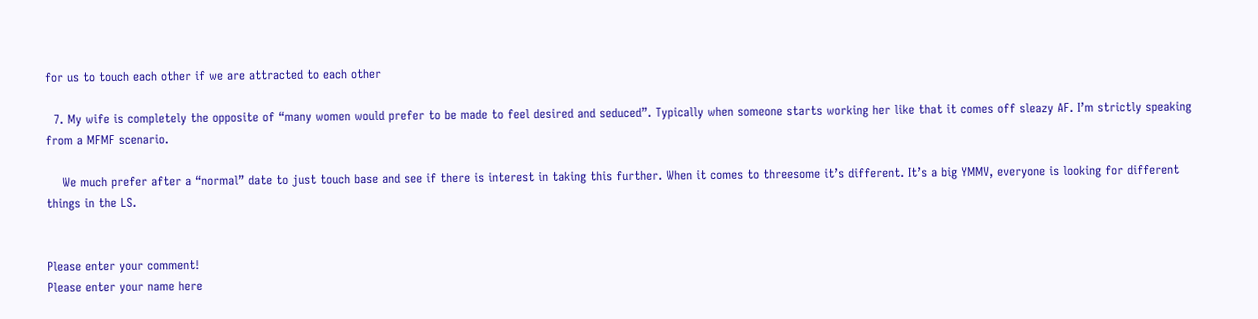for us to touch each other if we are attracted to each other

  7. My wife is completely the opposite of “many women would prefer to be made to feel desired and seduced”. Typically when someone starts working her like that it comes off sleazy AF. I’m strictly speaking from a MFMF scenario.

    We much prefer after a “normal” date to just touch base and see if there is interest in taking this further. When it comes to threesome it’s different. It’s a big YMMV, everyone is looking for different things in the LS.


Please enter your comment!
Please enter your name here